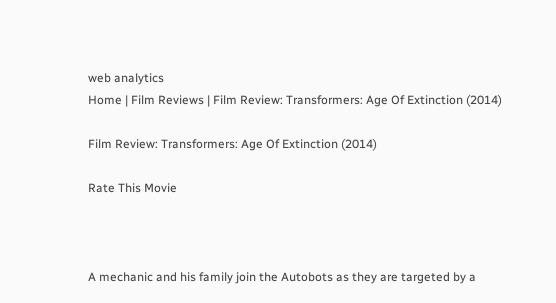web analytics
Home | Film Reviews | Film Review: Transformers: Age Of Extinction (2014)

Film Review: Transformers: Age Of Extinction (2014)

Rate This Movie



A mechanic and his family join the Autobots as they are targeted by a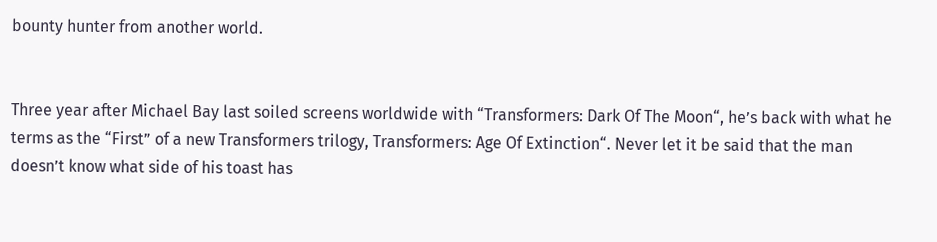bounty hunter from another world.


Three year after Michael Bay last soiled screens worldwide with “Transformers: Dark Of The Moon“, he’s back with what he terms as the “First” of a new Transformers trilogy, Transformers: Age Of Extinction“. Never let it be said that the man doesn’t know what side of his toast has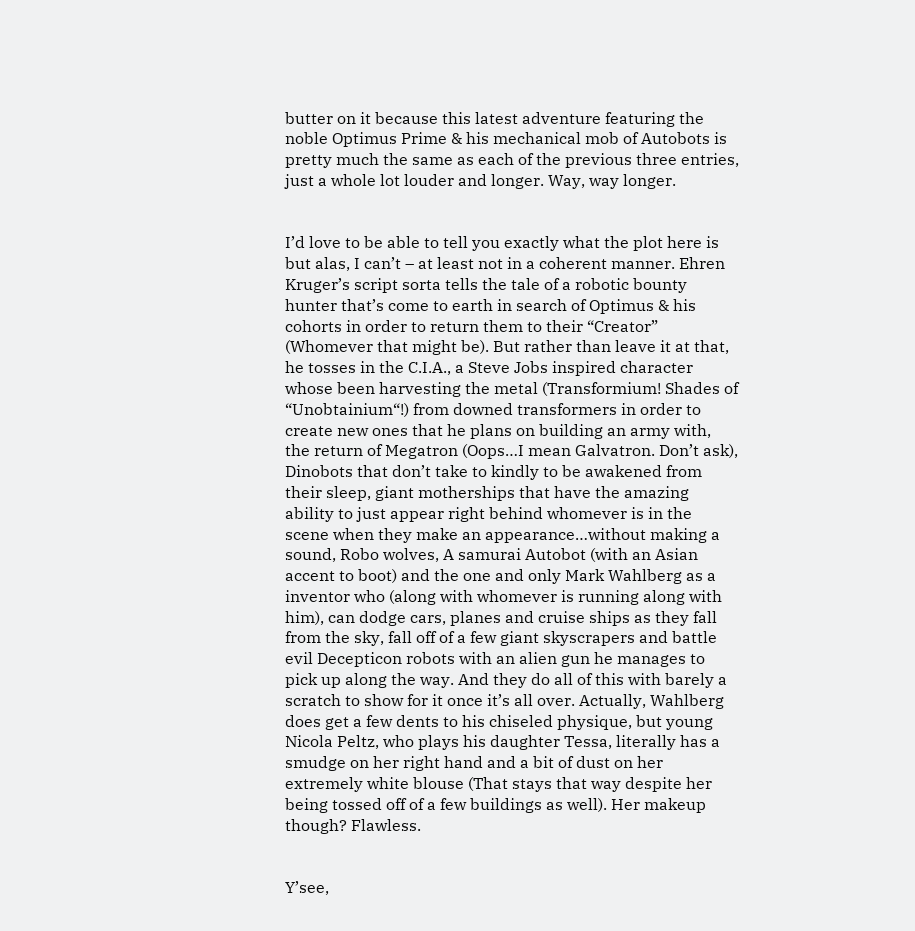butter on it because this latest adventure featuring the noble Optimus Prime & his mechanical mob of Autobots is pretty much the same as each of the previous three entries, just a whole lot louder and longer. Way, way longer.


I’d love to be able to tell you exactly what the plot here is but alas, I can’t – at least not in a coherent manner. Ehren Kruger’s script sorta tells the tale of a robotic bounty hunter that’s come to earth in search of Optimus & his cohorts in order to return them to their “Creator” (Whomever that might be). But rather than leave it at that, he tosses in the C.I.A., a Steve Jobs inspired character whose been harvesting the metal (Transformium! Shades of “Unobtainium“!) from downed transformers in order to create new ones that he plans on building an army with, the return of Megatron (Oops…I mean Galvatron. Don’t ask), Dinobots that don’t take to kindly to be awakened from their sleep, giant motherships that have the amazing ability to just appear right behind whomever is in the scene when they make an appearance…without making a sound, Robo wolves, A samurai Autobot (with an Asian accent to boot) and the one and only Mark Wahlberg as a inventor who (along with whomever is running along with him), can dodge cars, planes and cruise ships as they fall from the sky, fall off of a few giant skyscrapers and battle evil Decepticon robots with an alien gun he manages to pick up along the way. And they do all of this with barely a scratch to show for it once it’s all over. Actually, Wahlberg does get a few dents to his chiseled physique, but young Nicola Peltz, who plays his daughter Tessa, literally has a smudge on her right hand and a bit of dust on her extremely white blouse (That stays that way despite her being tossed off of a few buildings as well). Her makeup though? Flawless.


Y’see,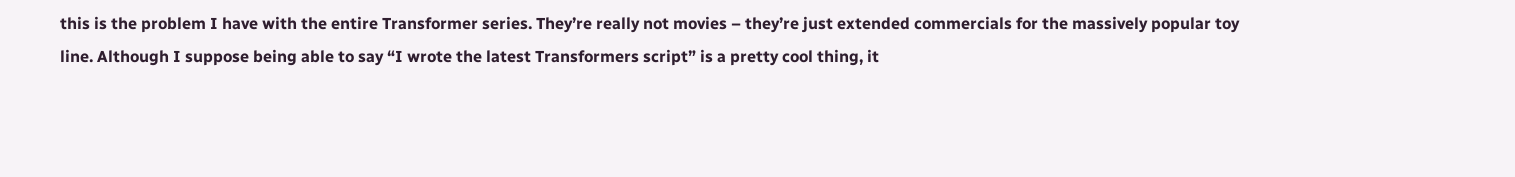this is the problem I have with the entire Transformer series. They’re really not movies – they’re just extended commercials for the massively popular toy line. Although I suppose being able to say “I wrote the latest Transformers script” is a pretty cool thing, it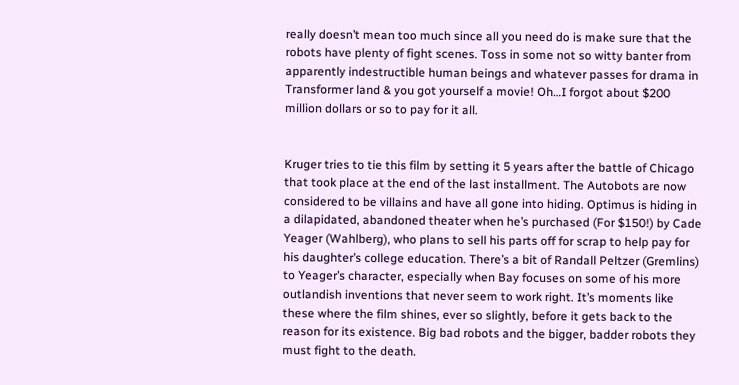really doesn’t mean too much since all you need do is make sure that the robots have plenty of fight scenes. Toss in some not so witty banter from apparently indestructible human beings and whatever passes for drama in Transformer land & you got yourself a movie! Oh…I forgot about $200 million dollars or so to pay for it all.


Kruger tries to tie this film by setting it 5 years after the battle of Chicago that took place at the end of the last installment. The Autobots are now considered to be villains and have all gone into hiding. Optimus is hiding in a dilapidated, abandoned theater when he’s purchased (For $150!) by Cade Yeager (Wahlberg), who plans to sell his parts off for scrap to help pay for his daughter’s college education. There’s a bit of Randall Peltzer (Gremlins) to Yeager’s character, especially when Bay focuses on some of his more outlandish inventions that never seem to work right. It’s moments like these where the film shines, ever so slightly, before it gets back to the reason for its existence. Big bad robots and the bigger, badder robots they must fight to the death.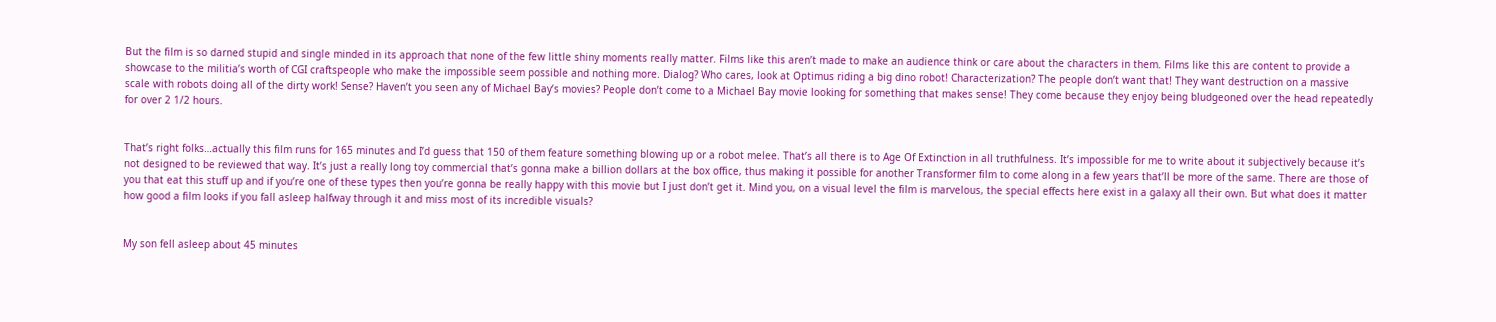But the film is so darned stupid and single minded in its approach that none of the few little shiny moments really matter. Films like this aren’t made to make an audience think or care about the characters in them. Films like this are content to provide a showcase to the militia’s worth of CGI craftspeople who make the impossible seem possible and nothing more. Dialog? Who cares, look at Optimus riding a big dino robot! Characterization? The people don’t want that! They want destruction on a massive scale with robots doing all of the dirty work! Sense? Haven’t you seen any of Michael Bay’s movies? People don’t come to a Michael Bay movie looking for something that makes sense! They come because they enjoy being bludgeoned over the head repeatedly for over 2 1/2 hours.


That’s right folks…actually this film runs for 165 minutes and I’d guess that 150 of them feature something blowing up or a robot melee. That’s all there is to Age Of Extinction in all truthfulness. It’s impossible for me to write about it subjectively because it’s not designed to be reviewed that way. It’s just a really long toy commercial that’s gonna make a billion dollars at the box office, thus making it possible for another Transformer film to come along in a few years that’ll be more of the same. There are those of you that eat this stuff up and if you’re one of these types then you’re gonna be really happy with this movie but I just don’t get it. Mind you, on a visual level the film is marvelous, the special effects here exist in a galaxy all their own. But what does it matter how good a film looks if you fall asleep halfway through it and miss most of its incredible visuals?


My son fell asleep about 45 minutes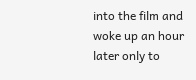into the film and woke up an hour later only to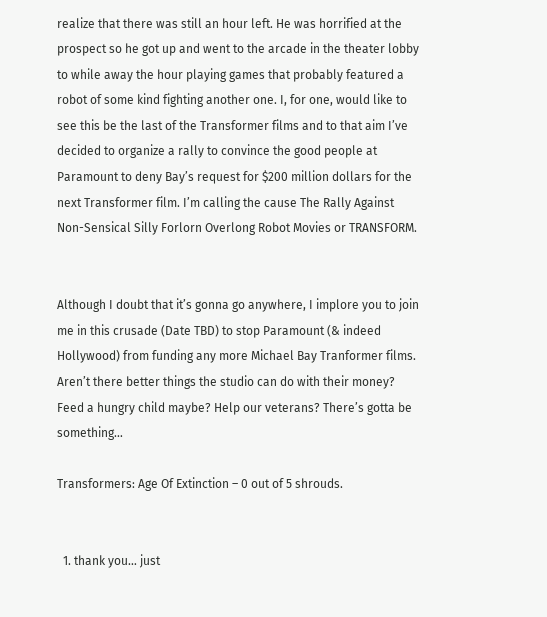realize that there was still an hour left. He was horrified at the prospect so he got up and went to the arcade in the theater lobby to while away the hour playing games that probably featured a robot of some kind fighting another one. I, for one, would like to see this be the last of the Transformer films and to that aim I’ve decided to organize a rally to convince the good people at Paramount to deny Bay’s request for $200 million dollars for the next Transformer film. I’m calling the cause The Rally Against Non-Sensical Silly Forlorn Overlong Robot Movies or TRANSFORM.


Although I doubt that it’s gonna go anywhere, I implore you to join me in this crusade (Date TBD) to stop Paramount (& indeed Hollywood) from funding any more Michael Bay Tranformer films. Aren’t there better things the studio can do with their money? Feed a hungry child maybe? Help our veterans? There’s gotta be something…

Transformers: Age Of Extinction – 0 out of 5 shrouds.


  1. thank you… just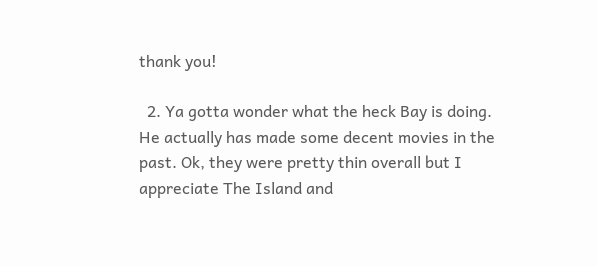thank you!

  2. Ya gotta wonder what the heck Bay is doing. He actually has made some decent movies in the past. Ok, they were pretty thin overall but I appreciate The Island and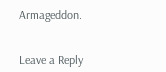Armageddon.


Leave a Reply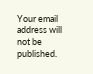Your email address will not be published.